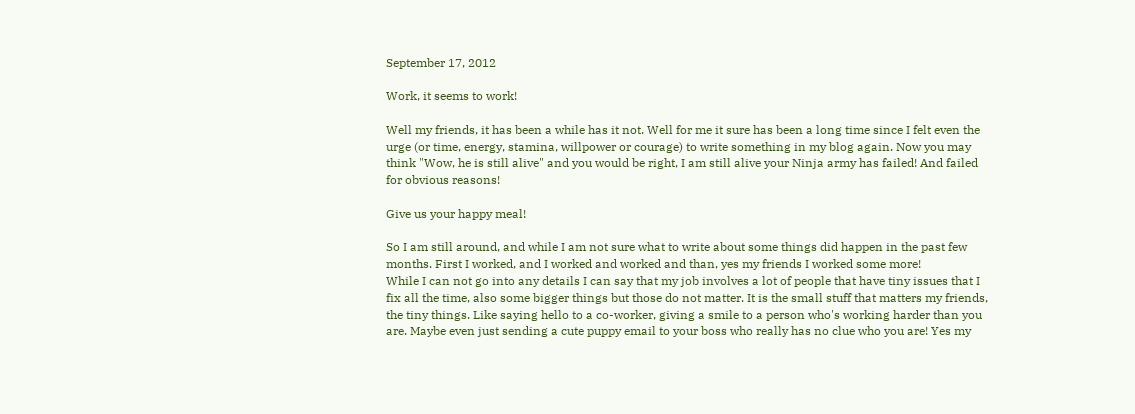September 17, 2012

Work, it seems to work!

Well my friends, it has been a while has it not. Well for me it sure has been a long time since I felt even the urge (or time, energy, stamina, willpower or courage) to write something in my blog again. Now you may think "Wow, he is still alive" and you would be right, I am still alive your Ninja army has failed! And failed for obvious reasons!

Give us your happy meal!

So I am still around, and while I am not sure what to write about some things did happen in the past few months. First I worked, and I worked and worked and than, yes my friends I worked some more!
While I can not go into any details I can say that my job involves a lot of people that have tiny issues that I fix all the time, also some bigger things but those do not matter. It is the small stuff that matters my friends, the tiny things. Like saying hello to a co-worker, giving a smile to a person who's working harder than you are. Maybe even just sending a cute puppy email to your boss who really has no clue who you are! Yes my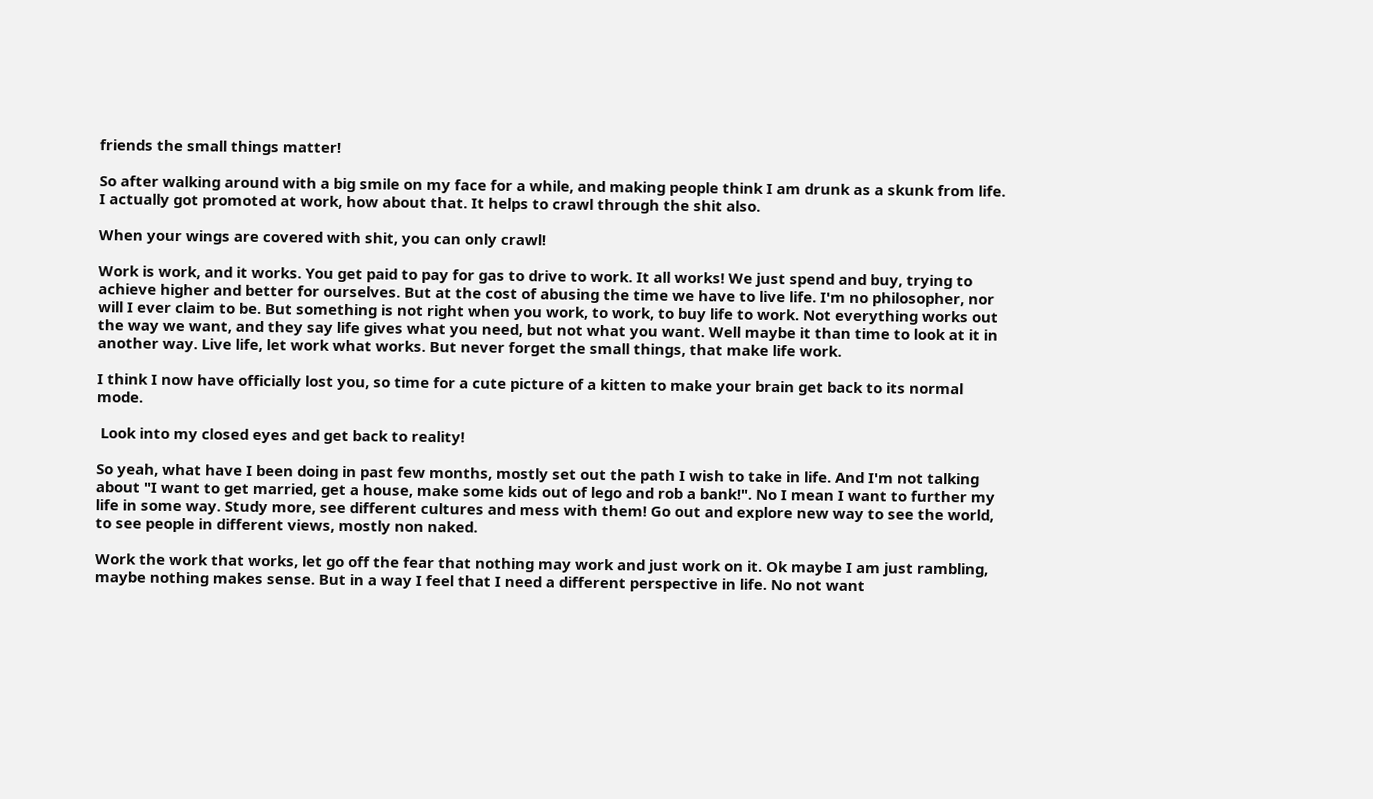friends the small things matter!

So after walking around with a big smile on my face for a while, and making people think I am drunk as a skunk from life. I actually got promoted at work, how about that. It helps to crawl through the shit also.

When your wings are covered with shit, you can only crawl!

Work is work, and it works. You get paid to pay for gas to drive to work. It all works! We just spend and buy, trying to achieve higher and better for ourselves. But at the cost of abusing the time we have to live life. I'm no philosopher, nor will I ever claim to be. But something is not right when you work, to work, to buy life to work. Not everything works out the way we want, and they say life gives what you need, but not what you want. Well maybe it than time to look at it in another way. Live life, let work what works. But never forget the small things, that make life work.

I think I now have officially lost you, so time for a cute picture of a kitten to make your brain get back to its normal mode.

 Look into my closed eyes and get back to reality!

So yeah, what have I been doing in past few months, mostly set out the path I wish to take in life. And I'm not talking about "I want to get married, get a house, make some kids out of lego and rob a bank!". No I mean I want to further my life in some way. Study more, see different cultures and mess with them! Go out and explore new way to see the world, to see people in different views, mostly non naked.

Work the work that works, let go off the fear that nothing may work and just work on it. Ok maybe I am just rambling, maybe nothing makes sense. But in a way I feel that I need a different perspective in life. No not want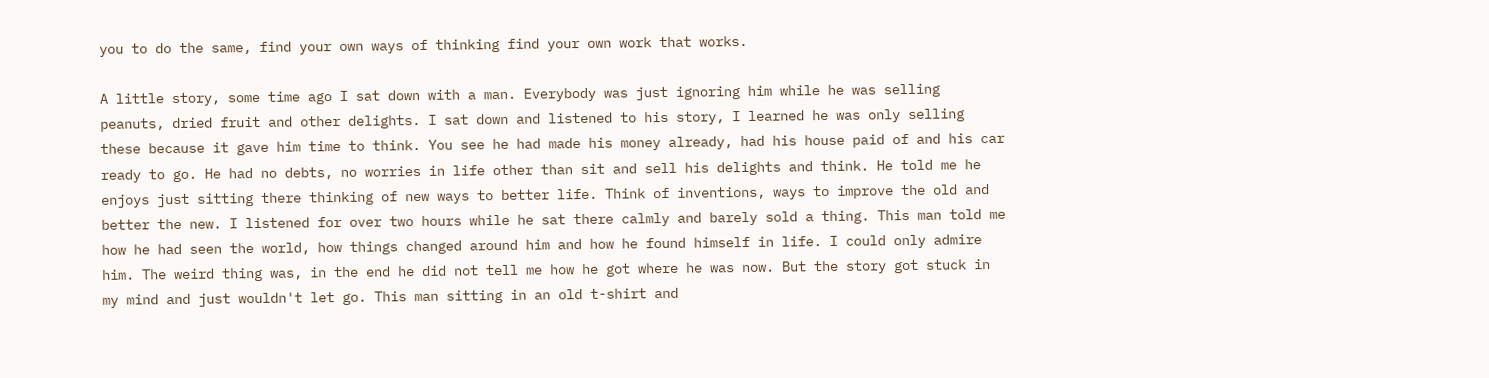you to do the same, find your own ways of thinking find your own work that works.

A little story, some time ago I sat down with a man. Everybody was just ignoring him while he was selling peanuts, dried fruit and other delights. I sat down and listened to his story, I learned he was only selling these because it gave him time to think. You see he had made his money already, had his house paid of and his car ready to go. He had no debts, no worries in life other than sit and sell his delights and think. He told me he enjoys just sitting there thinking of new ways to better life. Think of inventions, ways to improve the old and better the new. I listened for over two hours while he sat there calmly and barely sold a thing. This man told me how he had seen the world, how things changed around him and how he found himself in life. I could only admire him. The weird thing was, in the end he did not tell me how he got where he was now. But the story got stuck in my mind and just wouldn't let go. This man sitting in an old t-shirt and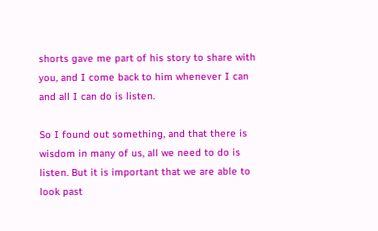shorts gave me part of his story to share with you, and I come back to him whenever I can and all I can do is listen.

So I found out something, and that there is wisdom in many of us, all we need to do is listen. But it is important that we are able to look past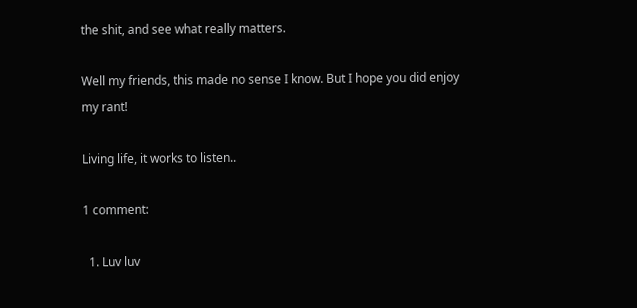the shit, and see what really matters.

Well my friends, this made no sense I know. But I hope you did enjoy my rant!

Living life, it works to listen..

1 comment:

  1. Luv luv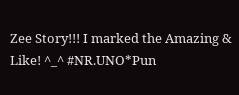Zee Story!!! I marked the Amazing & Like! ^_^ #NR.UNO*Pun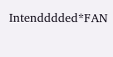Intendddded*FAN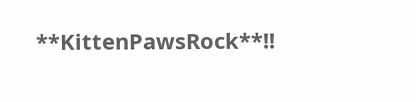**KittenPawsRock**!!